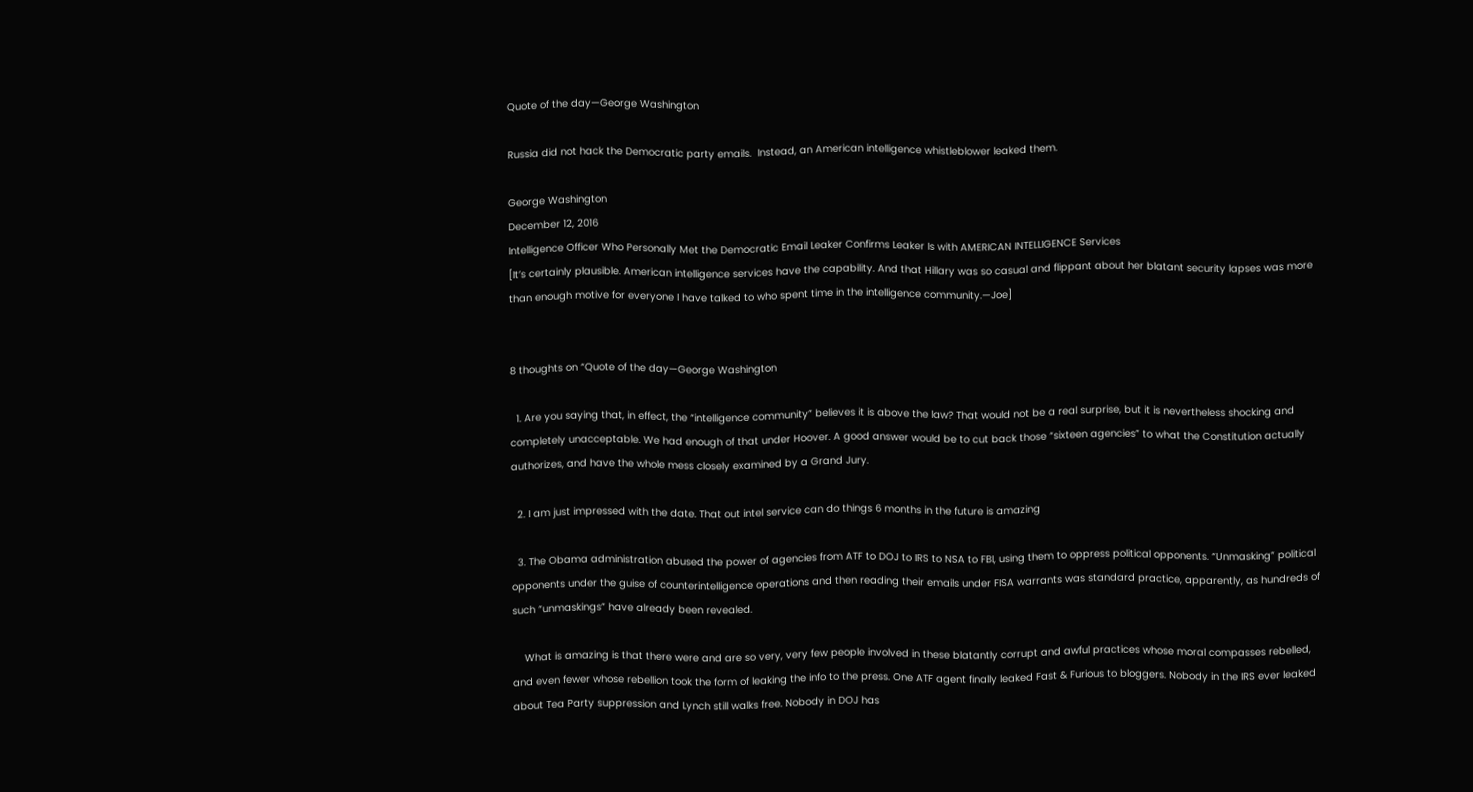Quote of the day—George Washington

Russia did not hack the Democratic party emails.  Instead, an American intelligence whistleblower leaked them.

George Washington
December 12, 2016
Intelligence Officer Who Personally Met the Democratic Email Leaker Confirms Leaker Is with AMERICAN INTELLIGENCE Services
[It’s certainly plausible. American intelligence services have the capability. And that Hillary was so casual and flippant about her blatant security lapses was more than enough motive for everyone I have talked to who spent time in the intelligence community.—Joe]


8 thoughts on “Quote of the day—George Washington

  1. Are you saying that, in effect, the “intelligence community” believes it is above the law? That would not be a real surprise, but it is nevertheless shocking and completely unacceptable. We had enough of that under Hoover. A good answer would be to cut back those “sixteen agencies” to what the Constitution actually authorizes, and have the whole mess closely examined by a Grand Jury.

  2. I am just impressed with the date. That out intel service can do things 6 months in the future is amazing

  3. The Obama administration abused the power of agencies from ATF to DOJ to IRS to NSA to FBI, using them to oppress political opponents. “Unmasking” political opponents under the guise of counterintelligence operations and then reading their emails under FISA warrants was standard practice, apparently, as hundreds of such “unmaskings” have already been revealed.

    What is amazing is that there were and are so very, very few people involved in these blatantly corrupt and awful practices whose moral compasses rebelled, and even fewer whose rebellion took the form of leaking the info to the press. One ATF agent finally leaked Fast & Furious to bloggers. Nobody in the IRS ever leaked about Tea Party suppression and Lynch still walks free. Nobody in DOJ has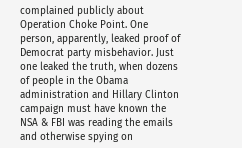complained publicly about Operation Choke Point. One person, apparently, leaked proof of Democrat party misbehavior. Just one leaked the truth, when dozens of people in the Obama administration and Hillary Clinton campaign must have known the NSA & FBI was reading the emails and otherwise spying on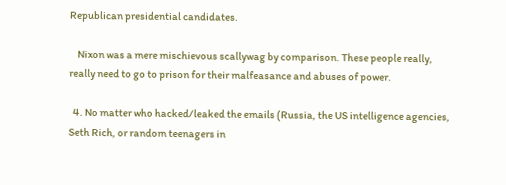Republican presidential candidates.

    Nixon was a mere mischievous scallywag by comparison. These people really, really need to go to prison for their malfeasance and abuses of power.

  4. No matter who hacked/leaked the emails (Russia, the US intelligence agencies, Seth Rich, or random teenagers in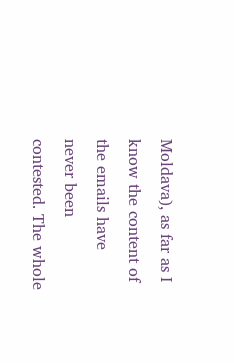Moldava), as far as I know the content of the emails have never been contested. The whole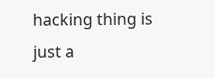hacking thing is just a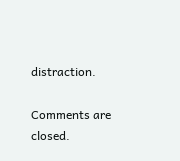distraction.

Comments are closed.